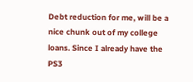Debt reduction for me, will be a nice chunk out of my college loans. Since I already have the PS3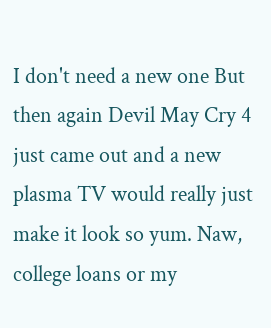I don't need a new one But then again Devil May Cry 4 just came out and a new plasma TV would really just make it look so yum. Naw, college loans or my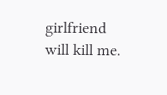girlfriend will kill me.